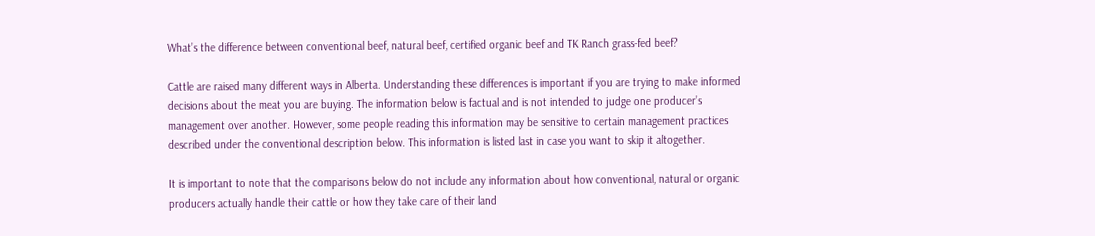What’s the difference between conventional beef, natural beef, certified organic beef and TK Ranch grass-fed beef?

Cattle are raised many different ways in Alberta. Understanding these differences is important if you are trying to make informed decisions about the meat you are buying. The information below is factual and is not intended to judge one producer’s management over another. However, some people reading this information may be sensitive to certain management practices described under the conventional description below. This information is listed last in case you want to skip it altogether.

It is important to note that the comparisons below do not include any information about how conventional, natural or organic producers actually handle their cattle or how they take care of their land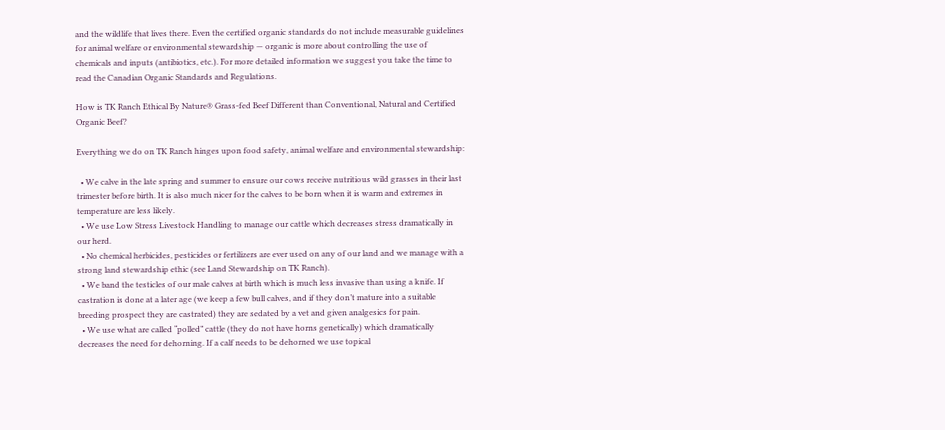and the wildlife that lives there. Even the certified organic standards do not include measurable guidelines for animal welfare or environmental stewardship — organic is more about controlling the use of chemicals and inputs (antibiotics, etc.). For more detailed information we suggest you take the time to read the Canadian Organic Standards and Regulations.

How is TK Ranch Ethical By Nature® Grass-fed Beef Different than Conventional, Natural and Certified Organic Beef?

Everything we do on TK Ranch hinges upon food safety, animal welfare and environmental stewardship:

  • We calve in the late spring and summer to ensure our cows receive nutritious wild grasses in their last trimester before birth. It is also much nicer for the calves to be born when it is warm and extremes in temperature are less likely.
  • We use Low Stress Livestock Handling to manage our cattle which decreases stress dramatically in our herd.
  • No chemical herbicides, pesticides or fertilizers are ever used on any of our land and we manage with a strong land stewardship ethic (see Land Stewardship on TK Ranch).
  • We band the testicles of our male calves at birth which is much less invasive than using a knife. If castration is done at a later age (we keep a few bull calves, and if they don’t mature into a suitable breeding prospect they are castrated) they are sedated by a vet and given analgesics for pain.
  • We use what are called “polled” cattle (they do not have horns genetically) which dramatically decreases the need for dehorning. If a calf needs to be dehorned we use topical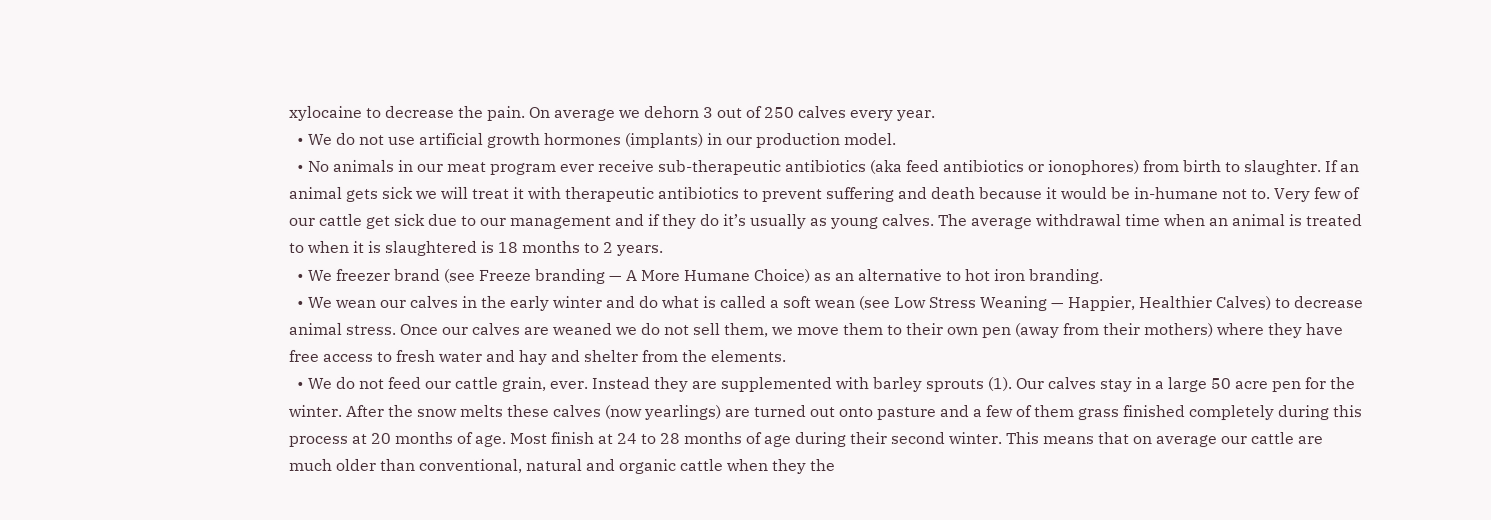xylocaine to decrease the pain. On average we dehorn 3 out of 250 calves every year.
  • We do not use artificial growth hormones (implants) in our production model.
  • No animals in our meat program ever receive sub-therapeutic antibiotics (aka feed antibiotics or ionophores) from birth to slaughter. If an animal gets sick we will treat it with therapeutic antibiotics to prevent suffering and death because it would be in-humane not to. Very few of our cattle get sick due to our management and if they do it’s usually as young calves. The average withdrawal time when an animal is treated to when it is slaughtered is 18 months to 2 years.
  • We freezer brand (see Freeze branding — A More Humane Choice) as an alternative to hot iron branding.
  • We wean our calves in the early winter and do what is called a soft wean (see Low Stress Weaning — Happier, Healthier Calves) to decrease animal stress. Once our calves are weaned we do not sell them, we move them to their own pen (away from their mothers) where they have free access to fresh water and hay and shelter from the elements.
  • We do not feed our cattle grain, ever. Instead they are supplemented with barley sprouts (1). Our calves stay in a large 50 acre pen for the winter. After the snow melts these calves (now yearlings) are turned out onto pasture and a few of them grass finished completely during this process at 20 months of age. Most finish at 24 to 28 months of age during their second winter. This means that on average our cattle are much older than conventional, natural and organic cattle when they the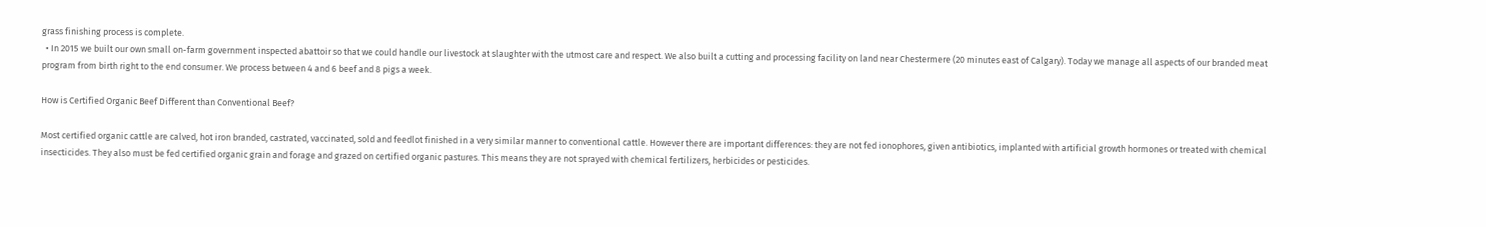grass finishing process is complete.
  • In 2015 we built our own small on-farm government inspected abattoir so that we could handle our livestock at slaughter with the utmost care and respect. We also built a cutting and processing facility on land near Chestermere (20 minutes east of Calgary). Today we manage all aspects of our branded meat program from birth right to the end consumer. We process between 4 and 6 beef and 8 pigs a week.

How is Certified Organic Beef Different than Conventional Beef?

Most certified organic cattle are calved, hot iron branded, castrated, vaccinated, sold and feedlot finished in a very similar manner to conventional cattle. However there are important differences: they are not fed ionophores, given antibiotics, implanted with artificial growth hormones or treated with chemical insecticides. They also must be fed certified organic grain and forage and grazed on certified organic pastures. This means they are not sprayed with chemical fertilizers, herbicides or pesticides.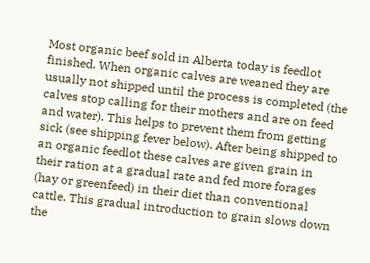Most organic beef sold in Alberta today is feedlot finished. When organic calves are weaned they are usually not shipped until the process is completed (the calves stop calling for their mothers and are on feed and water). This helps to prevent them from getting sick (see shipping fever below). After being shipped to an organic feedlot these calves are given grain in their ration at a gradual rate and fed more forages (hay or greenfeed) in their diet than conventional cattle. This gradual introduction to grain slows down the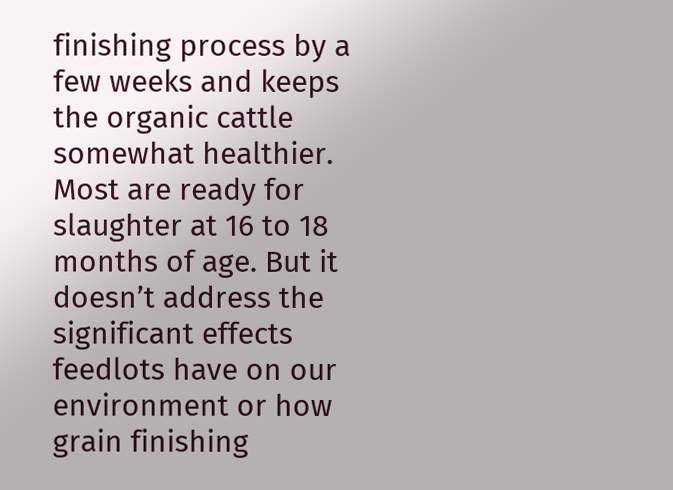finishing process by a few weeks and keeps the organic cattle somewhat healthier. Most are ready for slaughter at 16 to 18 months of age. But it doesn’t address the significant effects feedlots have on our environment or how grain finishing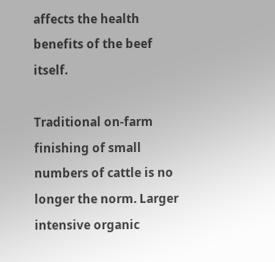affects the health benefits of the beef itself.

Traditional on-farm finishing of small numbers of cattle is no longer the norm. Larger intensive organic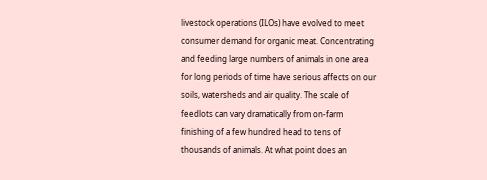livestock operations (ILOs) have evolved to meet consumer demand for organic meat. Concentrating and feeding large numbers of animals in one area for long periods of time have serious affects on our soils, watersheds and air quality. The scale of feedlots can vary dramatically from on-farm finishing of a few hundred head to tens of thousands of animals. At what point does an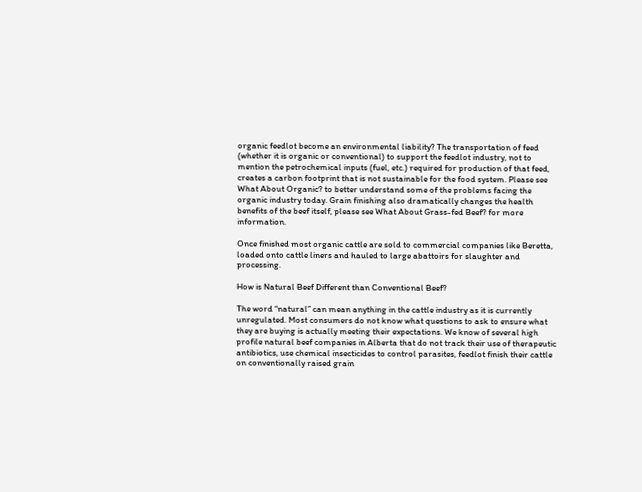organic feedlot become an environmental liability? The transportation of feed (whether it is organic or conventional) to support the feedlot industry, not to mention the petrochemical inputs (fuel, etc.) required for production of that feed, creates a carbon footprint that is not sustainable for the food system. Please see What About Organic? to better understand some of the problems facing the organic industry today. Grain finishing also dramatically changes the health benefits of the beef itself, please see What About Grass-fed Beef? for more information.

Once finished most organic cattle are sold to commercial companies like Beretta, loaded onto cattle liners and hauled to large abattoirs for slaughter and processing.

How is Natural Beef Different than Conventional Beef?

The word “natural” can mean anything in the cattle industry as it is currently unregulated. Most consumers do not know what questions to ask to ensure what they are buying is actually meeting their expectations. We know of several high profile natural beef companies in Alberta that do not track their use of therapeutic antibiotics, use chemical insecticides to control parasites, feedlot finish their cattle on conventionally raised grain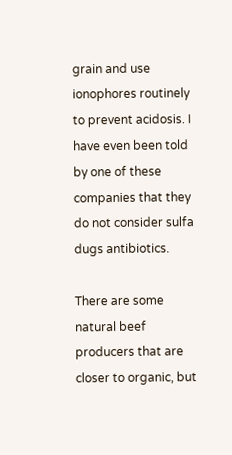grain and use ionophores routinely to prevent acidosis. I have even been told by one of these companies that they do not consider sulfa dugs antibiotics.

There are some natural beef producers that are closer to organic, but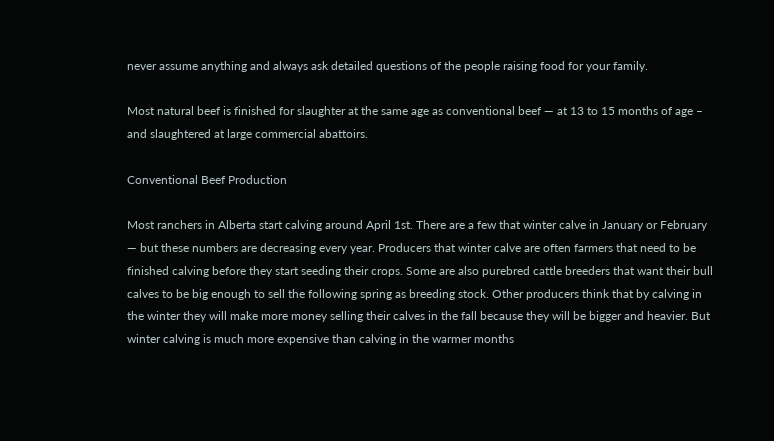never assume anything and always ask detailed questions of the people raising food for your family.

Most natural beef is finished for slaughter at the same age as conventional beef — at 13 to 15 months of age – and slaughtered at large commercial abattoirs.

Conventional Beef Production

Most ranchers in Alberta start calving around April 1st. There are a few that winter calve in January or February — but these numbers are decreasing every year. Producers that winter calve are often farmers that need to be finished calving before they start seeding their crops. Some are also purebred cattle breeders that want their bull calves to be big enough to sell the following spring as breeding stock. Other producers think that by calving in the winter they will make more money selling their calves in the fall because they will be bigger and heavier. But winter calving is much more expensive than calving in the warmer months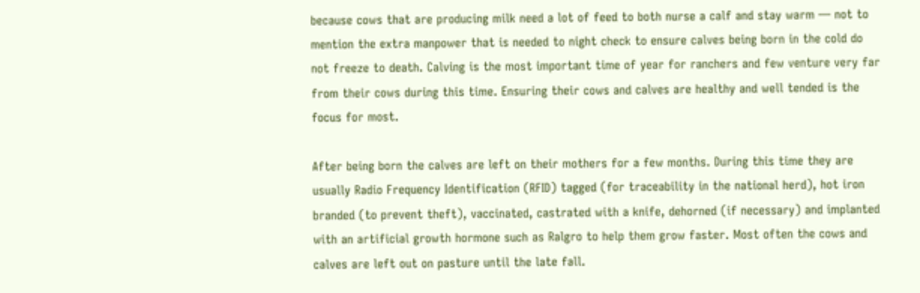because cows that are producing milk need a lot of feed to both nurse a calf and stay warm — not to mention the extra manpower that is needed to night check to ensure calves being born in the cold do not freeze to death. Calving is the most important time of year for ranchers and few venture very far from their cows during this time. Ensuring their cows and calves are healthy and well tended is the focus for most.

After being born the calves are left on their mothers for a few months. During this time they are usually Radio Frequency Identification (RFID) tagged (for traceability in the national herd), hot iron branded (to prevent theft), vaccinated, castrated with a knife, dehorned (if necessary) and implanted with an artificial growth hormone such as Ralgro to help them grow faster. Most often the cows and calves are left out on pasture until the late fall.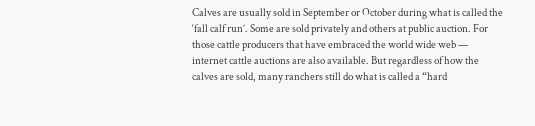Calves are usually sold in September or October during what is called the ‘fall calf run’. Some are sold privately and others at public auction. For those cattle producers that have embraced the world wide web — internet cattle auctions are also available. But regardless of how the calves are sold, many ranchers still do what is called a “hard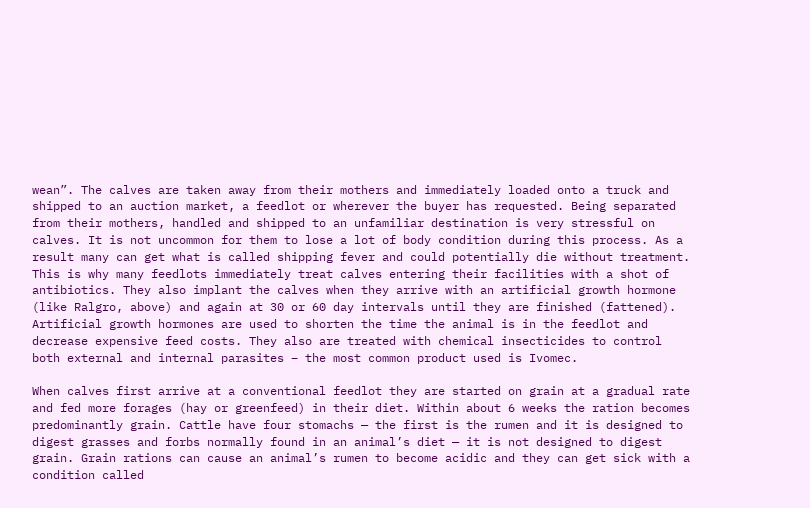wean”. The calves are taken away from their mothers and immediately loaded onto a truck and shipped to an auction market, a feedlot or wherever the buyer has requested. Being separated from their mothers, handled and shipped to an unfamiliar destination is very stressful on calves. It is not uncommon for them to lose a lot of body condition during this process. As a result many can get what is called shipping fever and could potentially die without treatment. This is why many feedlots immediately treat calves entering their facilities with a shot of antibiotics. They also implant the calves when they arrive with an artificial growth hormone (like Ralgro, above) and again at 30 or 60 day intervals until they are finished (fattened). Artificial growth hormones are used to shorten the time the animal is in the feedlot and decrease expensive feed costs. They also are treated with chemical insecticides to control both external and internal parasites – the most common product used is Ivomec.

When calves first arrive at a conventional feedlot they are started on grain at a gradual rate and fed more forages (hay or greenfeed) in their diet. Within about 6 weeks the ration becomes predominantly grain. Cattle have four stomachs — the first is the rumen and it is designed to digest grasses and forbs normally found in an animal’s diet — it is not designed to digest grain. Grain rations can cause an animal’s rumen to become acidic and they can get sick with a condition called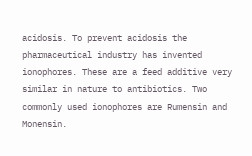acidosis. To prevent acidosis the pharmaceutical industry has invented ionophores. These are a feed additive very similar in nature to antibiotics. Two commonly used ionophores are Rumensin and Monensin.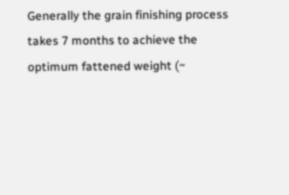Generally the grain finishing process takes 7 months to achieve the optimum fattened weight (~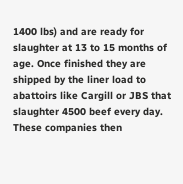1400 lbs) and are ready for slaughter at 13 to 15 months of age. Once finished they are shipped by the liner load to abattoirs like Cargill or JBS that slaughter 4500 beef every day. These companies then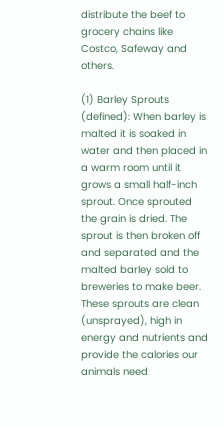distribute the beef to grocery chains like Costco, Safeway and others.

(1) Barley Sprouts (defined): When barley is malted it is soaked in water and then placed in a warm room until it grows a small half-inch sprout. Once sprouted the grain is dried. The sprout is then broken off and separated and the malted barley sold to breweries to make beer. These sprouts are clean (unsprayed), high in energy and nutrients and provide the calories our animals need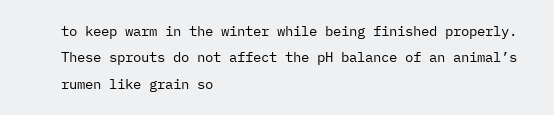to keep warm in the winter while being finished properly. These sprouts do not affect the pH balance of an animal’s rumen like grain so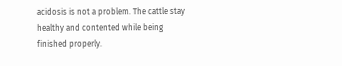acidosis is not a problem. The cattle stay healthy and contented while being finished properly.